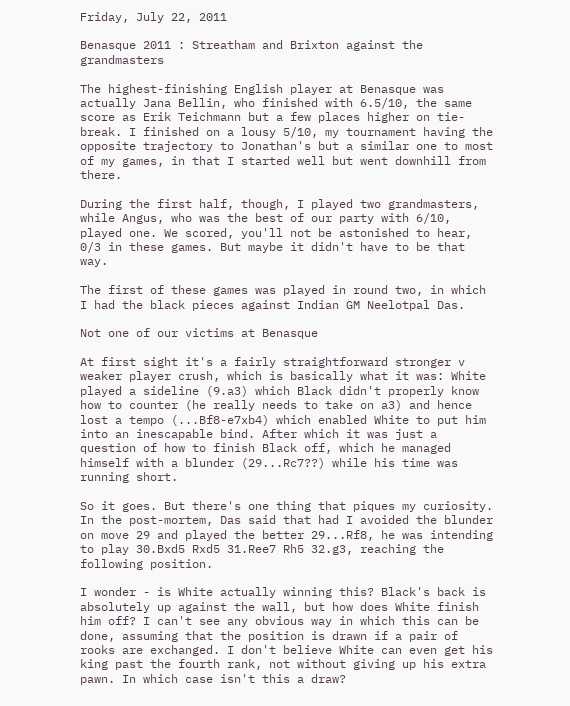Friday, July 22, 2011

Benasque 2011 : Streatham and Brixton against the grandmasters

The highest-finishing English player at Benasque was actually Jana Bellin, who finished with 6.5/10, the same score as Erik Teichmann but a few places higher on tie-break. I finished on a lousy 5/10, my tournament having the opposite trajectory to Jonathan's but a similar one to most of my games, in that I started well but went downhill from there.

During the first half, though, I played two grandmasters, while Angus, who was the best of our party with 6/10, played one. We scored, you'll not be astonished to hear, 0/3 in these games. But maybe it didn't have to be that way.

The first of these games was played in round two, in which I had the black pieces against Indian GM Neelotpal Das.

Not one of our victims at Benasque

At first sight it's a fairly straightforward stronger v weaker player crush, which is basically what it was: White played a sideline (9.a3) which Black didn't properly know how to counter (he really needs to take on a3) and hence lost a tempo (...Bf8-e7xb4) which enabled White to put him into an inescapable bind. After which it was just a question of how to finish Black off, which he managed himself with a blunder (29...Rc7??) while his time was running short.

So it goes. But there's one thing that piques my curiosity. In the post-mortem, Das said that had I avoided the blunder on move 29 and played the better 29...Rf8, he was intending to play 30.Bxd5 Rxd5 31.Ree7 Rh5 32.g3, reaching the following position.

I wonder - is White actually winning this? Black's back is absolutely up against the wall, but how does White finish him off? I can't see any obvious way in which this can be done, assuming that the position is drawn if a pair of rooks are exchanged. I don't believe White can even get his king past the fourth rank, not without giving up his extra pawn. In which case isn't this a draw?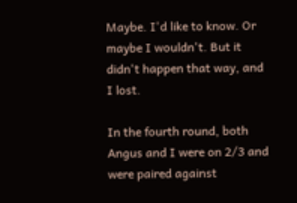Maybe. I'd like to know. Or maybe I wouldn't. But it didn't happen that way, and I lost.

In the fourth round, both Angus and I were on 2/3 and were paired against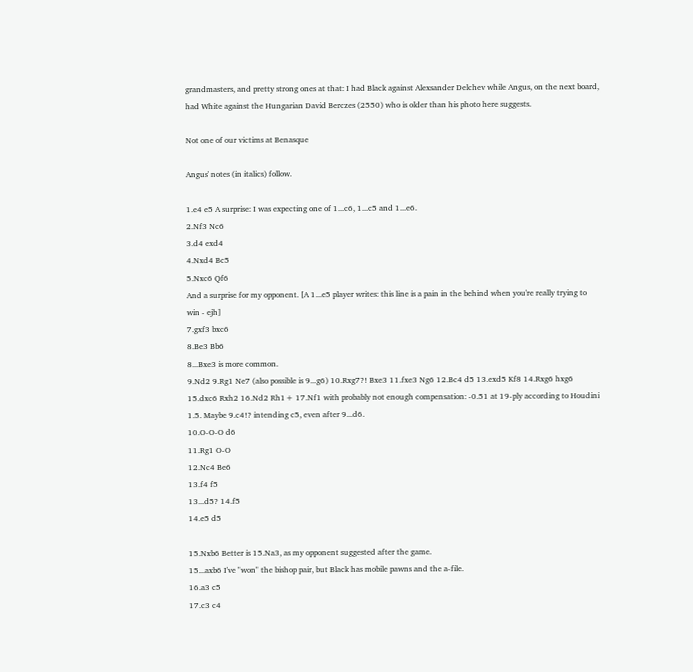grandmasters, and pretty strong ones at that: I had Black against Alexsander Delchev while Angus, on the next board, had White against the Hungarian David Berczes (2550) who is older than his photo here suggests.

Not one of our victims at Benasque

Angus' notes (in italics) follow.

1.e4 e5 A surprise: I was expecting one of 1...c6, 1...c5 and 1...e6.
2.Nf3 Nc6
3.d4 exd4
4.Nxd4 Bc5
5.Nxc6 Qf6
And a surprise for my opponent. [A 1...e5 player writes: this line is a pain in the behind when you're really trying to win - ejh]
7.gxf3 bxc6
8.Be3 Bb6
8...Bxe3 is more common.
9.Nd2 9.Rg1 Ne7 (also possible is 9...g6) 10.Rxg7?! Bxe3 11.fxe3 Ng6 12.Bc4 d5 13.exd5 Kf8 14.Rxg6 hxg6 15.dxc6 Rxh2 16.Nd2 Rh1+ 17.Nf1 with probably not enough compensation: -0.51 at 19-ply according to Houdini 1.5. Maybe 9.c4!? intending c5, even after 9...d6.
10.O-O-O d6
11.Rg1 O-O
12.Nc4 Be6
13.f4 f5
13...d5? 14.f5
14.e5 d5

15.Nxb6 Better is 15.Na3, as my opponent suggested after the game.
15...axb6 I've "won" the bishop pair, but Black has mobile pawns and the a-file.
16.a3 c5
17.c3 c4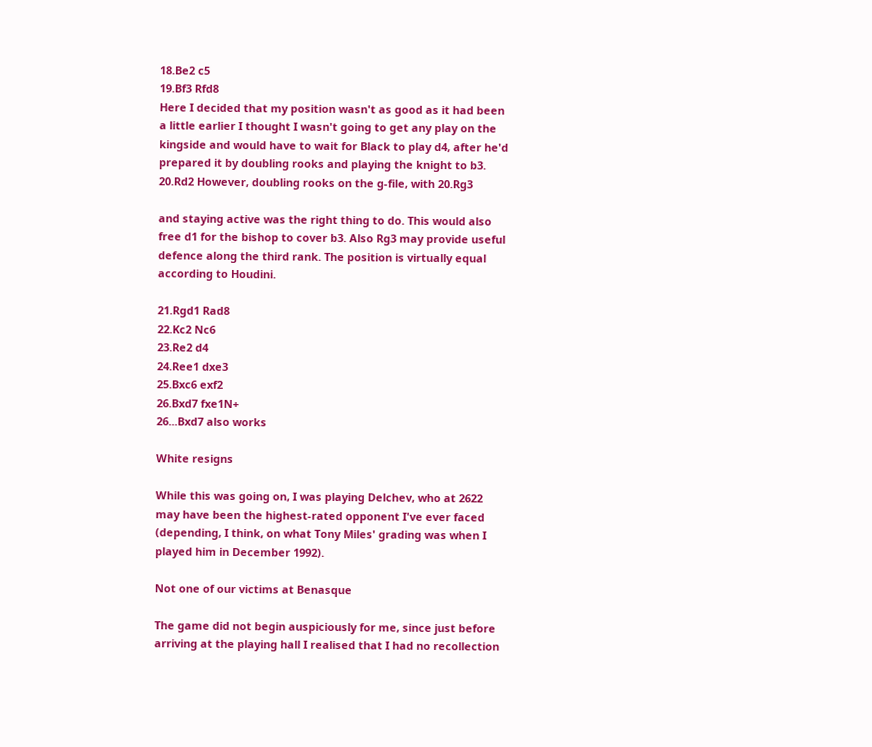18.Be2 c5
19.Bf3 Rfd8
Here I decided that my position wasn't as good as it had been a little earlier I thought I wasn't going to get any play on the kingside and would have to wait for Black to play d4, after he'd prepared it by doubling rooks and playing the knight to b3.
20.Rd2 However, doubling rooks on the g-file, with 20.Rg3

and staying active was the right thing to do. This would also free d1 for the bishop to cover b3. Also Rg3 may provide useful defence along the third rank. The position is virtually equal according to Houdini.

21.Rgd1 Rad8
22.Kc2 Nc6
23.Re2 d4
24.Ree1 dxe3
25.Bxc6 exf2
26.Bxd7 fxe1N+
26...Bxd7 also works

White resigns

While this was going on, I was playing Delchev, who at 2622 may have been the highest-rated opponent I've ever faced (depending, I think, on what Tony Miles' grading was when I played him in December 1992).

Not one of our victims at Benasque

The game did not begin auspiciously for me, since just before arriving at the playing hall I realised that I had no recollection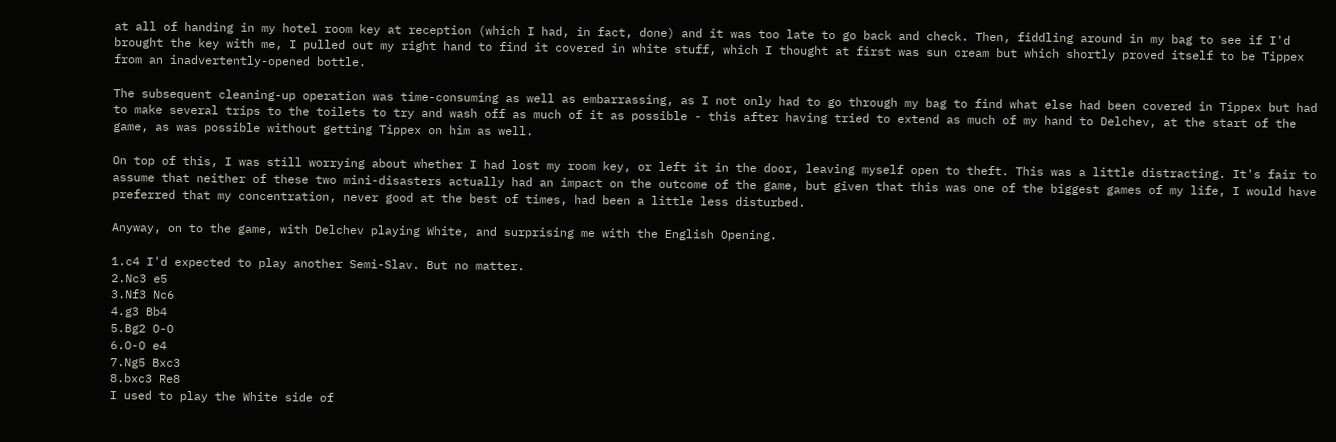at all of handing in my hotel room key at reception (which I had, in fact, done) and it was too late to go back and check. Then, fiddling around in my bag to see if I'd brought the key with me, I pulled out my right hand to find it covered in white stuff, which I thought at first was sun cream but which shortly proved itself to be Tippex from an inadvertently-opened bottle.

The subsequent cleaning-up operation was time-consuming as well as embarrassing, as I not only had to go through my bag to find what else had been covered in Tippex but had to make several trips to the toilets to try and wash off as much of it as possible - this after having tried to extend as much of my hand to Delchev, at the start of the game, as was possible without getting Tippex on him as well.

On top of this, I was still worrying about whether I had lost my room key, or left it in the door, leaving myself open to theft. This was a little distracting. It's fair to assume that neither of these two mini-disasters actually had an impact on the outcome of the game, but given that this was one of the biggest games of my life, I would have preferred that my concentration, never good at the best of times, had been a little less disturbed.

Anyway, on to the game, with Delchev playing White, and surprising me with the English Opening.

1.c4 I'd expected to play another Semi-Slav. But no matter.
2.Nc3 e5
3.Nf3 Nc6
4.g3 Bb4
5.Bg2 O-O
6.O-O e4
7.Ng5 Bxc3
8.bxc3 Re8
I used to play the White side of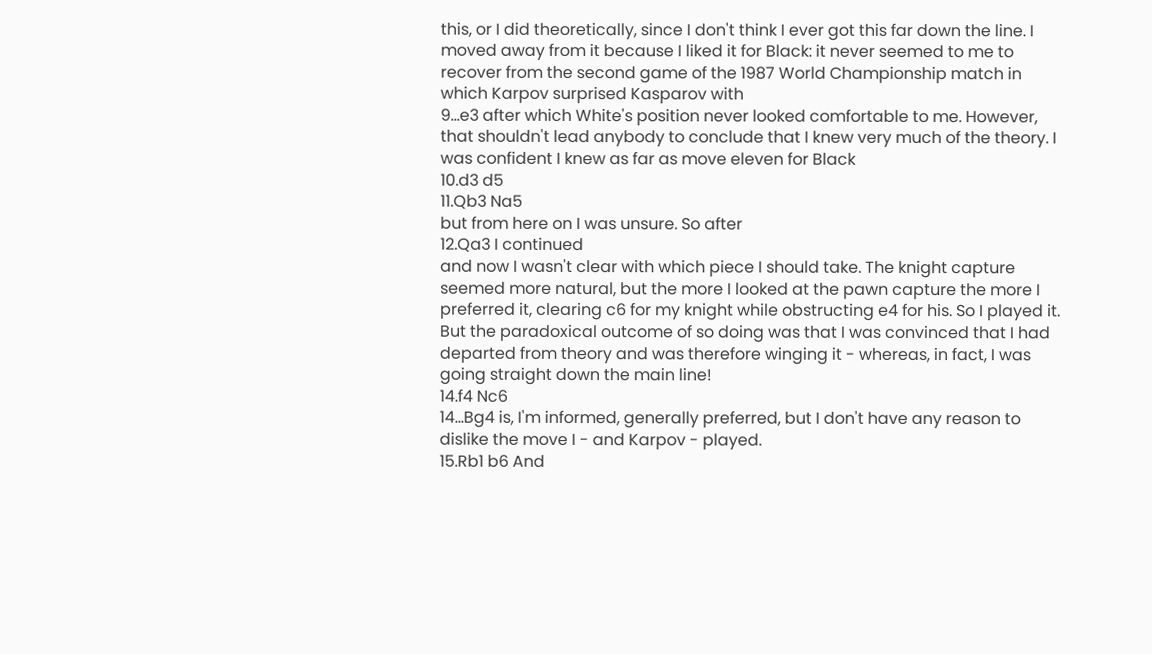this, or I did theoretically, since I don't think I ever got this far down the line. I moved away from it because I liked it for Black: it never seemed to me to recover from the second game of the 1987 World Championship match in which Karpov surprised Kasparov with
9...e3 after which White's position never looked comfortable to me. However, that shouldn't lead anybody to conclude that I knew very much of the theory. I was confident I knew as far as move eleven for Black
10.d3 d5
11.Qb3 Na5
but from here on I was unsure. So after
12.Qa3 I continued
and now I wasn't clear with which piece I should take. The knight capture seemed more natural, but the more I looked at the pawn capture the more I preferred it, clearing c6 for my knight while obstructing e4 for his. So I played it. But the paradoxical outcome of so doing was that I was convinced that I had departed from theory and was therefore winging it - whereas, in fact, I was going straight down the main line!
14.f4 Nc6
14...Bg4 is, I'm informed, generally preferred, but I don't have any reason to dislike the move I - and Karpov - played.
15.Rb1 b6 And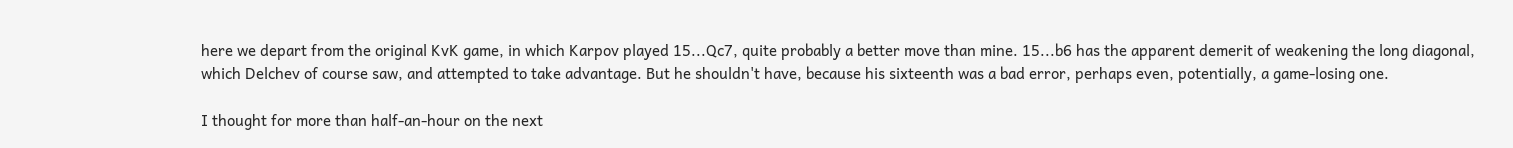here we depart from the original KvK game, in which Karpov played 15...Qc7, quite probably a better move than mine. 15...b6 has the apparent demerit of weakening the long diagonal, which Delchev of course saw, and attempted to take advantage. But he shouldn't have, because his sixteenth was a bad error, perhaps even, potentially, a game-losing one.

I thought for more than half-an-hour on the next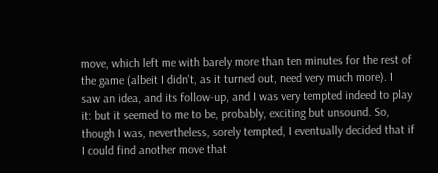move, which left me with barely more than ten minutes for the rest of the game (albeit I didn't, as it turned out, need very much more). I saw an idea, and its follow-up, and I was very tempted indeed to play it: but it seemed to me to be, probably, exciting but unsound. So, though I was, nevertheless, sorely tempted, I eventually decided that if I could find another move that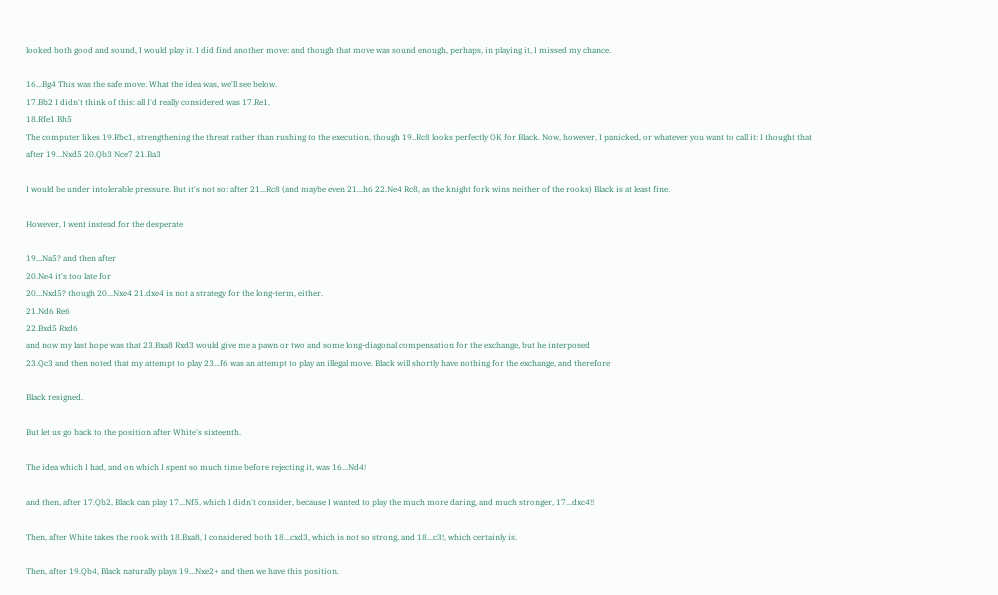looked both good and sound, I would play it. I did find another move: and though that move was sound enough, perhaps, in playing it, I missed my chance.

16...Bg4 This was the safe move. What the idea was, we'll see below.
17.Bb2 I didn't think of this: all I'd really considered was 17.Re1.
18.Rfe1 Bh5
The computer likes 19.Rbc1, strengthening the threat rather than rushing to the execution, though 19..Rc8 looks perfectly OK for Black. Now, however, I panicked, or whatever you want to call it: I thought that after 19...Nxd5 20.Qb3 Nce7 21.Ba3

I would be under intolerable pressure. But it's not so: after 21...Rc8 (and maybe even 21...h6 22.Ne4 Rc8, as the knight fork wins neither of the rooks) Black is at least fine.

However, I went instead for the desperate

19...Na5? and then after
20.Ne4 it's too late for
20...Nxd5? though 20...Nxe4 21.dxe4 is not a strategy for the long-term, either.
21.Nd6 Re6
22.Bxd5 Rxd6
and now my last hope was that 23.Bxa8 Rxd3 would give me a pawn or two and some long-diagonal compensation for the exchange, but he interposed
23.Qc3 and then noted that my attempt to play 23...f6 was an attempt to play an illegal move. Black will shortly have nothing for the exchange, and therefore

Black resigned.

But let us go back to the position after White's sixteenth.

The idea which I had, and on which I spent so much time before rejecting it, was 16...Nd4!

and then, after 17.Qb2, Black can play 17...Nf5, which I didn't consider, because I wanted to play the much more daring, and much stronger, 17...dxc4!!

Then, after White takes the rook with 18.Bxa8, I considered both 18...cxd3, which is not so strong, and 18...c3!, which certainly is.

Then, after 19.Qb4, Black naturally plays 19...Nxe2+ and then we have this position.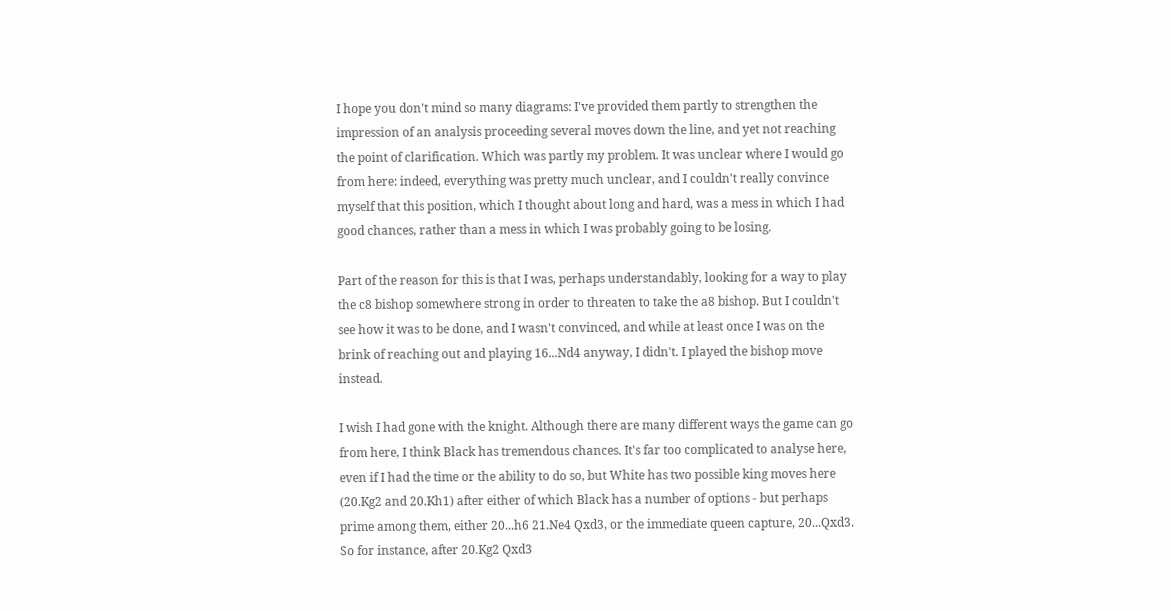I hope you don't mind so many diagrams: I've provided them partly to strengthen the impression of an analysis proceeding several moves down the line, and yet not reaching the point of clarification. Which was partly my problem. It was unclear where I would go from here: indeed, everything was pretty much unclear, and I couldn't really convince myself that this position, which I thought about long and hard, was a mess in which I had good chances, rather than a mess in which I was probably going to be losing.

Part of the reason for this is that I was, perhaps understandably, looking for a way to play the c8 bishop somewhere strong in order to threaten to take the a8 bishop. But I couldn't see how it was to be done, and I wasn't convinced, and while at least once I was on the brink of reaching out and playing 16...Nd4 anyway, I didn't. I played the bishop move instead.

I wish I had gone with the knight. Although there are many different ways the game can go from here, I think Black has tremendous chances. It's far too complicated to analyse here, even if I had the time or the ability to do so, but White has two possible king moves here (20.Kg2 and 20.Kh1) after either of which Black has a number of options - but perhaps prime among them, either 20...h6 21.Ne4 Qxd3, or the immediate queen capture, 20...Qxd3. So for instance, after 20.Kg2 Qxd3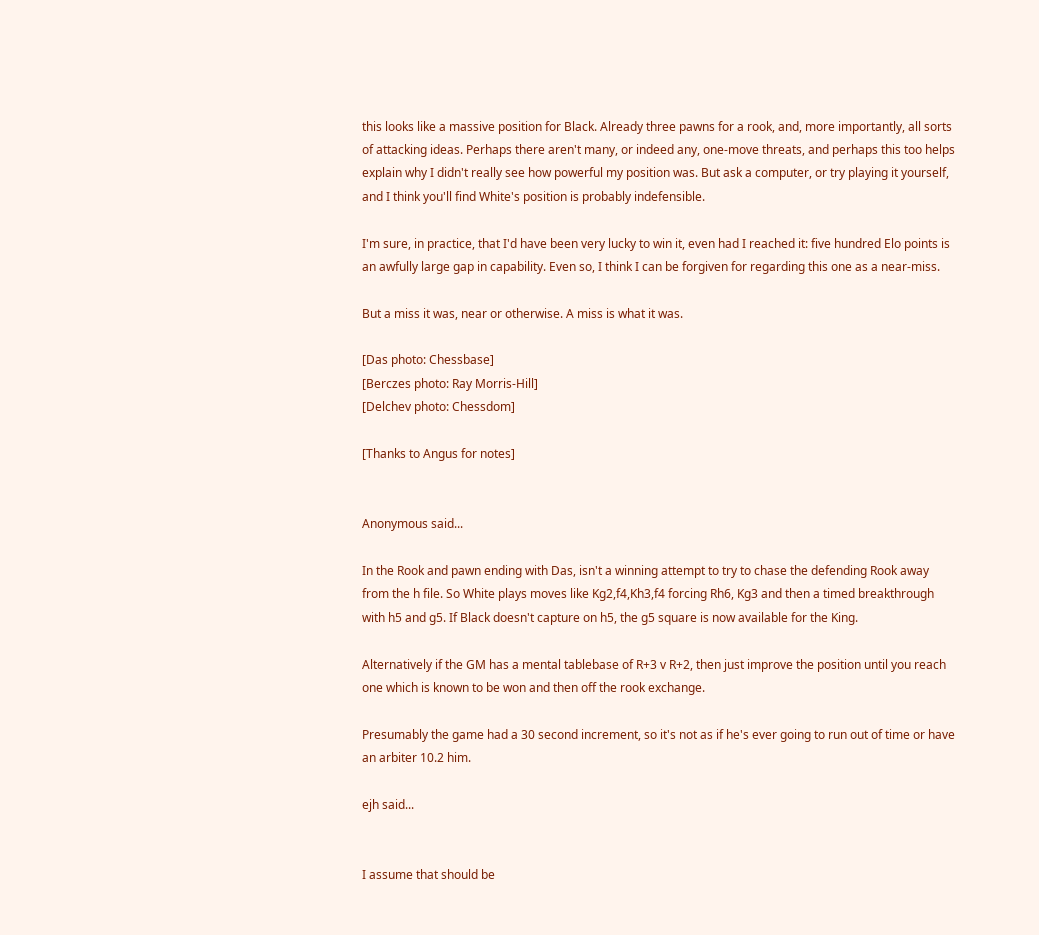this looks like a massive position for Black. Already three pawns for a rook, and, more importantly, all sorts of attacking ideas. Perhaps there aren't many, or indeed any, one-move threats, and perhaps this too helps explain why I didn't really see how powerful my position was. But ask a computer, or try playing it yourself, and I think you'll find White's position is probably indefensible.

I'm sure, in practice, that I'd have been very lucky to win it, even had I reached it: five hundred Elo points is an awfully large gap in capability. Even so, I think I can be forgiven for regarding this one as a near-miss.

But a miss it was, near or otherwise. A miss is what it was.

[Das photo: Chessbase]
[Berczes photo: Ray Morris-Hill]
[Delchev photo: Chessdom]

[Thanks to Angus for notes]


Anonymous said...

In the Rook and pawn ending with Das, isn't a winning attempt to try to chase the defending Rook away from the h file. So White plays moves like Kg2,f4,Kh3,f4 forcing Rh6, Kg3 and then a timed breakthrough with h5 and g5. If Black doesn't capture on h5, the g5 square is now available for the King.

Alternatively if the GM has a mental tablebase of R+3 v R+2, then just improve the position until you reach one which is known to be won and then off the rook exchange.

Presumably the game had a 30 second increment, so it's not as if he's ever going to run out of time or have an arbiter 10.2 him.

ejh said...


I assume that should be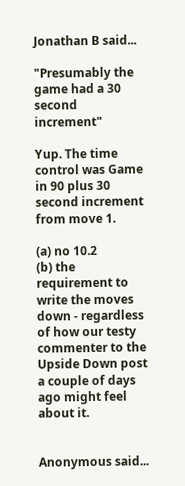Jonathan B said...

"Presumably the game had a 30 second increment"

Yup. The time control was Game in 90 plus 30 second increment from move 1.

(a) no 10.2
(b) the requirement to write the moves down - regardless of how our testy commenter to the Upside Down post a couple of days ago might feel about it.


Anonymous said...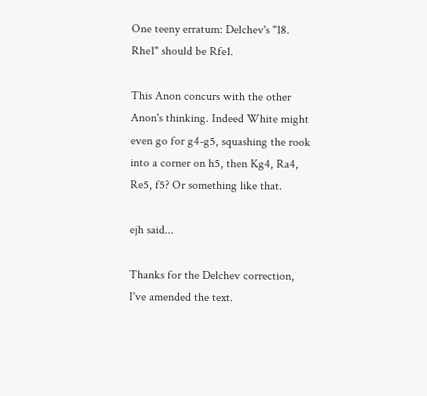One teeny erratum: Delchev's "18. Rhe1" should be Rfe1.

This Anon concurs with the other Anon's thinking. Indeed White might even go for g4-g5, squashing the rook into a corner on h5, then Kg4, Ra4, Re5, f5? Or something like that.

ejh said...

Thanks for the Delchev correction, I've amended the text.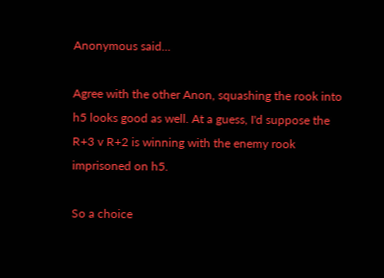Anonymous said...

Agree with the other Anon, squashing the rook into h5 looks good as well. At a guess, I'd suppose the R+3 v R+2 is winning with the enemy rook imprisoned on h5.

So a choice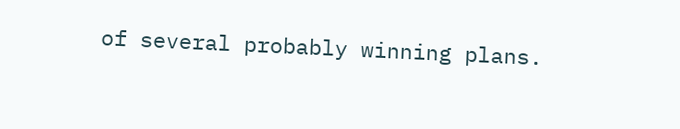of several probably winning plans.